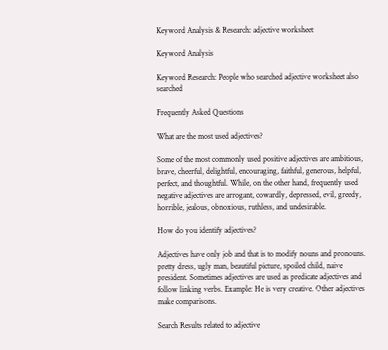Keyword Analysis & Research: adjective worksheet

Keyword Analysis

Keyword Research: People who searched adjective worksheet also searched

Frequently Asked Questions

What are the most used adjectives?

Some of the most commonly used positive adjectives are ambitious, brave, cheerful, delightful, encouraging, faithful, generous, helpful, perfect, and thoughtful. While, on the other hand, frequently used negative adjectives are arrogant, cowardly, depressed, evil, greedy, horrible, jealous, obnoxious, ruthless, and undesirable.

How do you identify adjectives?

Adjectives have only job and that is to modify nouns and pronouns. pretty dress, ugly man, beautiful picture, spoiled child, naive president. Sometimes adjectives are used as predicate adjectives and follow linking verbs. Example: He is very creative. Other adjectives make comparisons.

Search Results related to adjective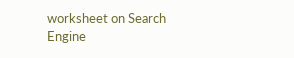worksheet on Search Engine